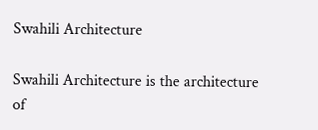Swahili Architecture

Swahili Architecture is the architecture of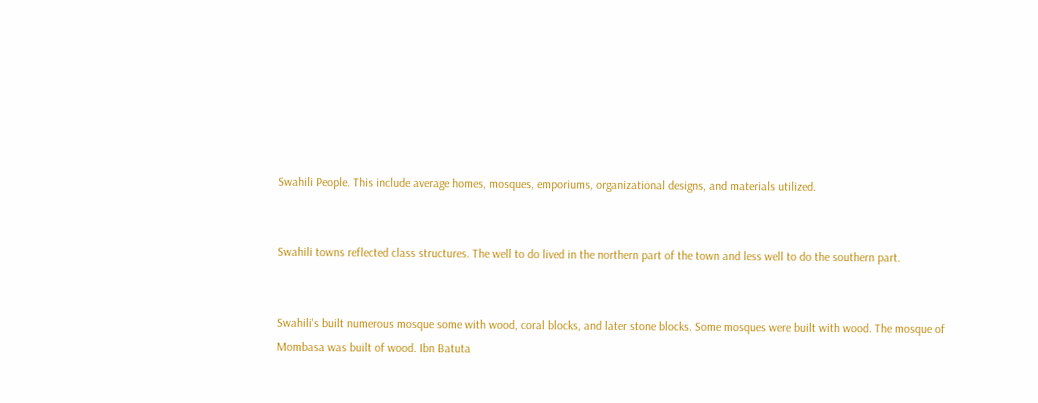Swahili People. This include average homes, mosques, emporiums, organizational designs, and materials utilized.


Swahili towns reflected class structures. The well to do lived in the northern part of the town and less well to do the southern part.


Swahili's built numerous mosque some with wood, coral blocks, and later stone blocks. Some mosques were built with wood. The mosque of Mombasa was built of wood. Ibn Batuta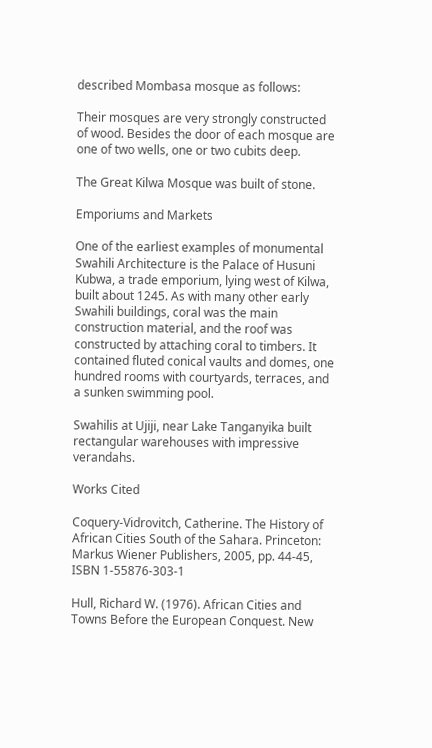described Mombasa mosque as follows:

Their mosques are very strongly constructed of wood. Besides the door of each mosque are one of two wells, one or two cubits deep.

The Great Kilwa Mosque was built of stone.

Emporiums and Markets

One of the earliest examples of monumental Swahili Architecture is the Palace of Husuni Kubwa, a trade emporium, lying west of Kilwa, built about 1245. As with many other early Swahili buildings, coral was the main construction material, and the roof was constructed by attaching coral to timbers. It contained fluted conical vaults and domes, one hundred rooms with courtyards, terraces, and a sunken swimming pool.

Swahilis at Ujiji, near Lake Tanganyika built rectangular warehouses with impressive verandahs.

Works Cited

Coquery-Vidrovitch, Catherine. The History of African Cities South of the Sahara. Princeton: Markus Wiener Publishers, 2005, pp. 44-45, ISBN 1-55876-303-1

Hull, Richard W. (1976). African Cities and Towns Before the European Conquest. New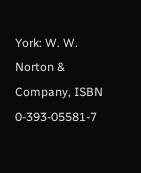York: W. W. Norton & Company, ISBN 0-393-05581-7